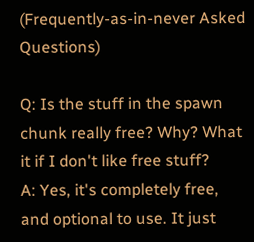(Frequently-as-in-never Asked Questions)

Q: Is the stuff in the spawn chunk really free? Why? What it if I don't like free stuff?
A: Yes, it's completely free, and optional to use. It just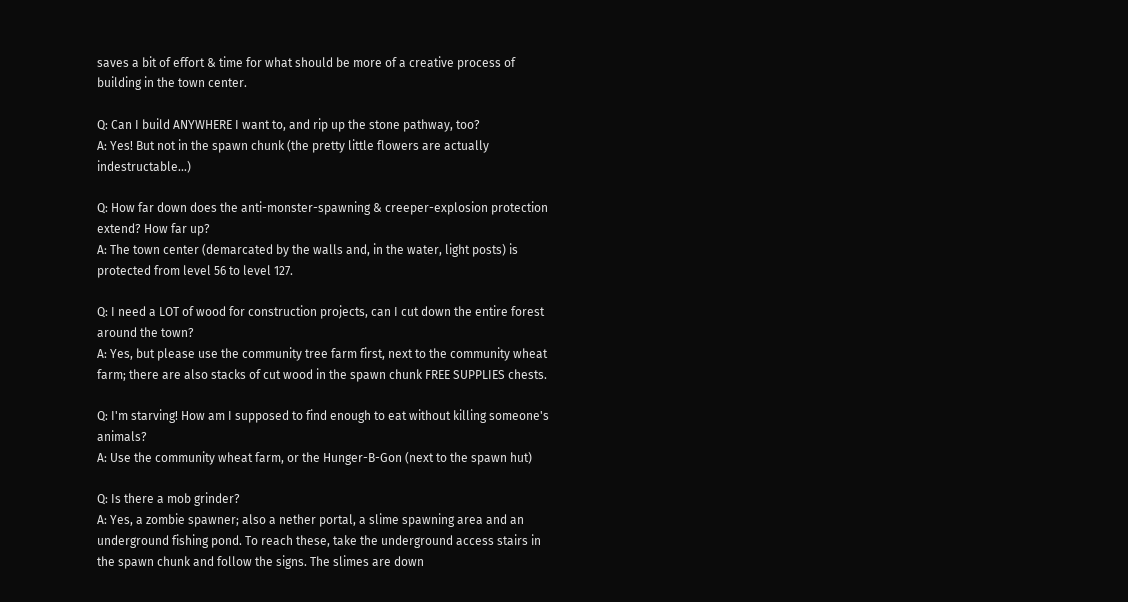saves a bit of effort & time for what should be more of a creative process of building in the town center.

Q: Can I build ANYWHERE I want to, and rip up the stone pathway, too?
A: Yes! But not in the spawn chunk (the pretty little flowers are actually indestructable...)

Q: How far down does the anti-monster-spawning & creeper-explosion protection extend? How far up?
A: The town center (demarcated by the walls and, in the water, light posts) is protected from level 56 to level 127.

Q: I need a LOT of wood for construction projects, can I cut down the entire forest around the town?
A: Yes, but please use the community tree farm first, next to the community wheat farm; there are also stacks of cut wood in the spawn chunk FREE SUPPLIES chests.

Q: I'm starving! How am I supposed to find enough to eat without killing someone's animals?
A: Use the community wheat farm, or the Hunger-B-Gon (next to the spawn hut)

Q: Is there a mob grinder?
A: Yes, a zombie spawner; also a nether portal, a slime spawning area and an underground fishing pond. To reach these, take the underground access stairs in the spawn chunk and follow the signs. The slimes are down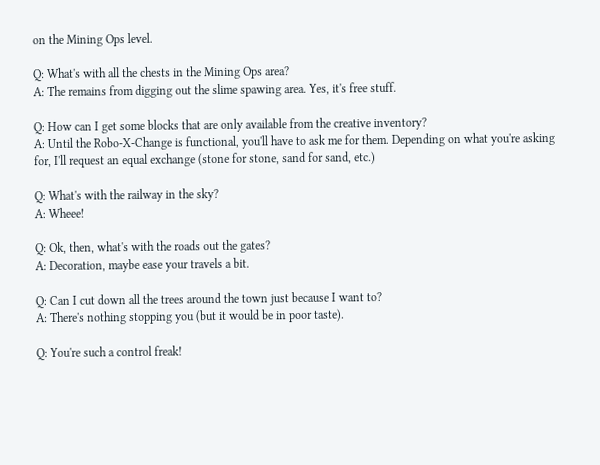on the Mining Ops level.

Q: What's with all the chests in the Mining Ops area?
A: The remains from digging out the slime spawing area. Yes, it's free stuff.

Q: How can I get some blocks that are only available from the creative inventory?
A: Until the Robo-X-Change is functional, you'll have to ask me for them. Depending on what you're asking for, I'll request an equal exchange (stone for stone, sand for sand, etc.)

Q: What's with the railway in the sky?
A: Wheee!

Q: Ok, then, what's with the roads out the gates?
A: Decoration, maybe ease your travels a bit.

Q: Can I cut down all the trees around the town just because I want to?
A: There's nothing stopping you (but it would be in poor taste).

Q: You're such a control freak!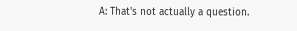A: That's not actually a question.